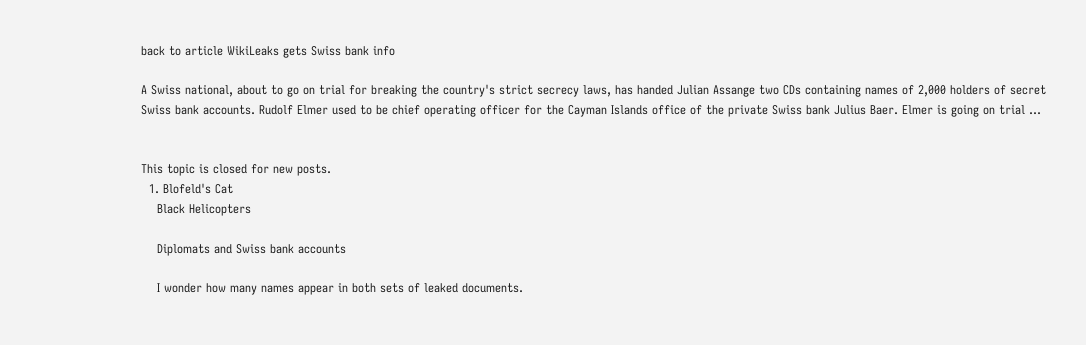back to article WikiLeaks gets Swiss bank info

A Swiss national, about to go on trial for breaking the country's strict secrecy laws, has handed Julian Assange two CDs containing names of 2,000 holders of secret Swiss bank accounts. Rudolf Elmer used to be chief operating officer for the Cayman Islands office of the private Swiss bank Julius Baer. Elmer is going on trial …


This topic is closed for new posts.
  1. Blofeld's Cat
    Black Helicopters

    Diplomats and Swiss bank accounts

    I wonder how many names appear in both sets of leaked documents.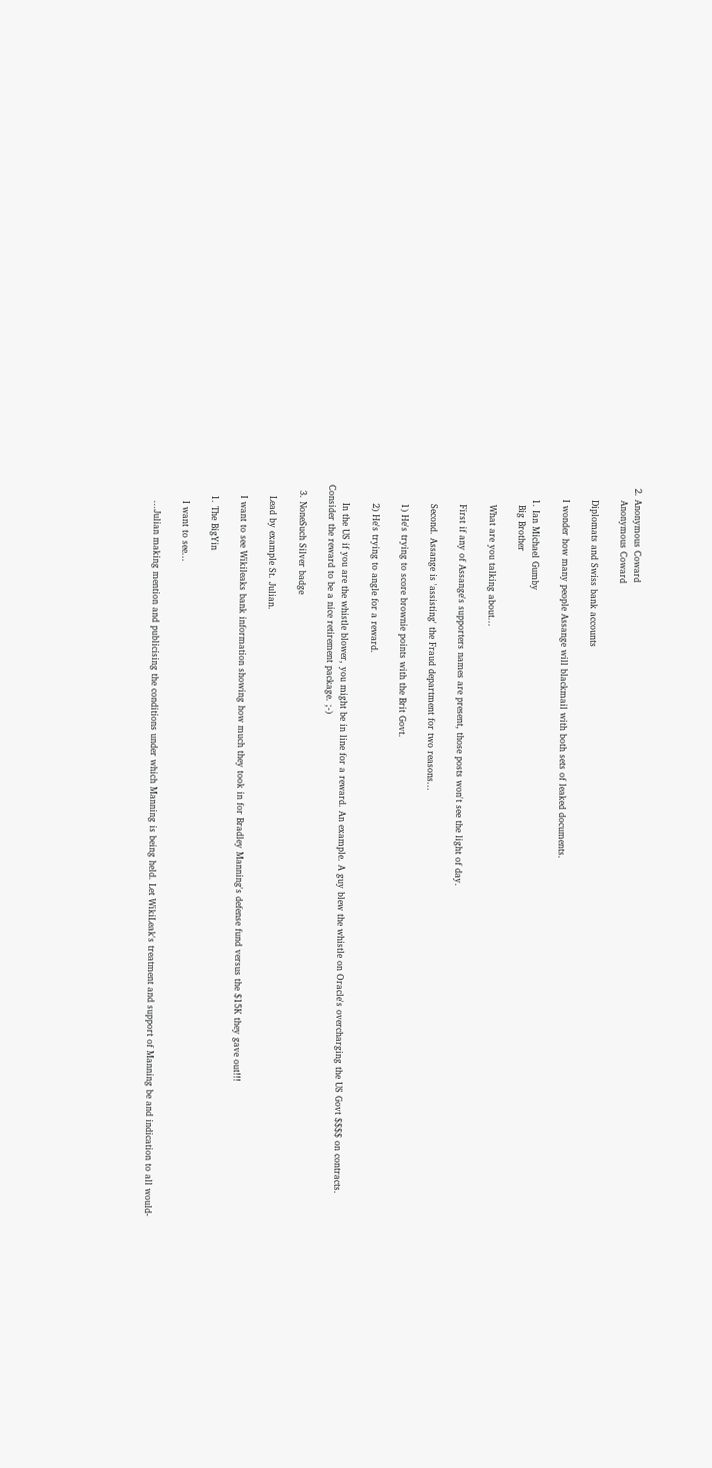2. Anonymous Coward
    Anonymous Coward

    Diplomats and Swiss bank accounts

    I wonder how many people Assange will blackmail with both sets of leaked documents.

    1. Ian Michael Gumby
      Big Brother

      What are you talking about...

      First if any of Assange's supporters names are present, those posts won't see the light of day.

      Second. Assange is 'assisting' the Fraud department for two reasons...

      1) He's trying to score brownie points with the Brit Govt.

      2) He's trying to angle for a reward.

      In the US if you are the whistle blower, you might be in line for a reward. An example. A guy blew the whistle on Oracle's overcharging the US Govt $$$$ on contracts. Consider the reward to be a nice retirement package. ;-)

  3. NoneSuch Silver badge

    Lead by example St. Julian.

    I want to see Wikileaks bank information showing how much they took in for Bradley Manning's defense fund versus the $15K they gave out!!!

    1. The BigYin

      I want to see...

      ...Julian making mention and publicising the conditions under which Manning is being held. Let WikiLeak's treatment and support of Manning be and indication to all would-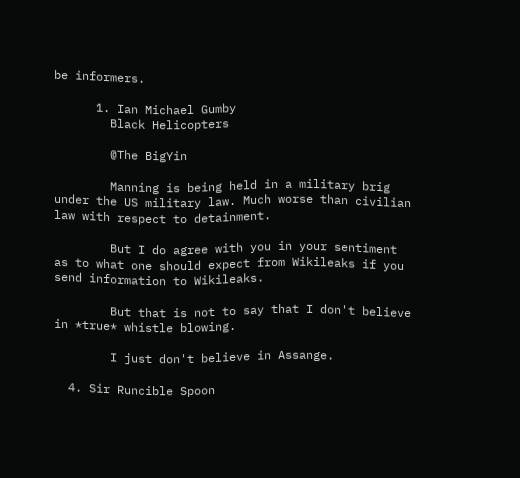be informers.

      1. Ian Michael Gumby
        Black Helicopters

        @The BigYin

        Manning is being held in a military brig under the US military law. Much worse than civilian law with respect to detainment.

        But I do agree with you in your sentiment as to what one should expect from Wikileaks if you send information to Wikileaks.

        But that is not to say that I don't believe in *true* whistle blowing.

        I just don't believe in Assange.

  4. Sir Runcible Spoon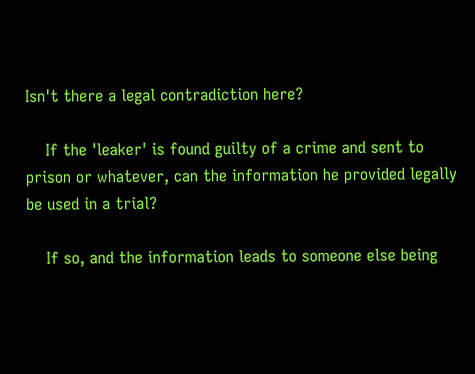Isn't there a legal contradiction here?

    If the 'leaker' is found guilty of a crime and sent to prison or whatever, can the information he provided legally be used in a trial?

    If so, and the information leads to someone else being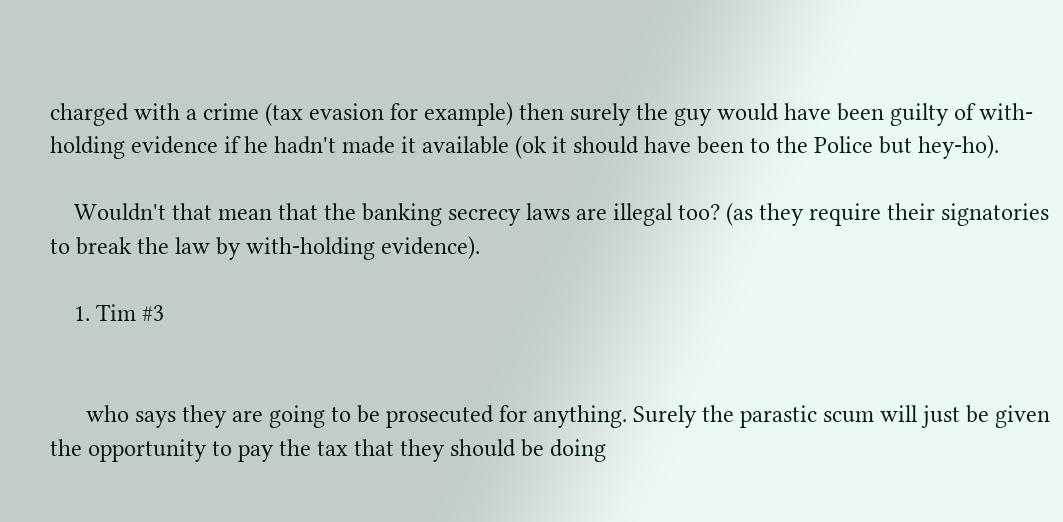charged with a crime (tax evasion for example) then surely the guy would have been guilty of with-holding evidence if he hadn't made it available (ok it should have been to the Police but hey-ho).

    Wouldn't that mean that the banking secrecy laws are illegal too? (as they require their signatories to break the law by with-holding evidence).

    1. Tim #3


      who says they are going to be prosecuted for anything. Surely the parastic scum will just be given the opportunity to pay the tax that they should be doing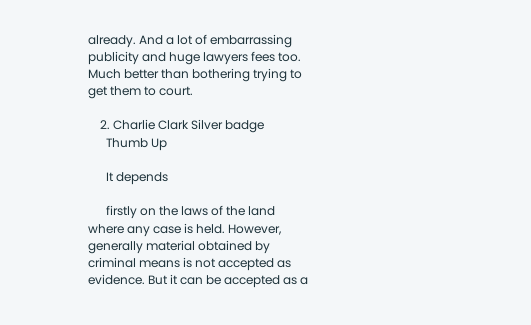already. And a lot of embarrassing publicity and huge lawyers fees too. Much better than bothering trying to get them to court.

    2. Charlie Clark Silver badge
      Thumb Up

      It depends

      firstly on the laws of the land where any case is held. However, generally material obtained by criminal means is not accepted as evidence. But it can be accepted as a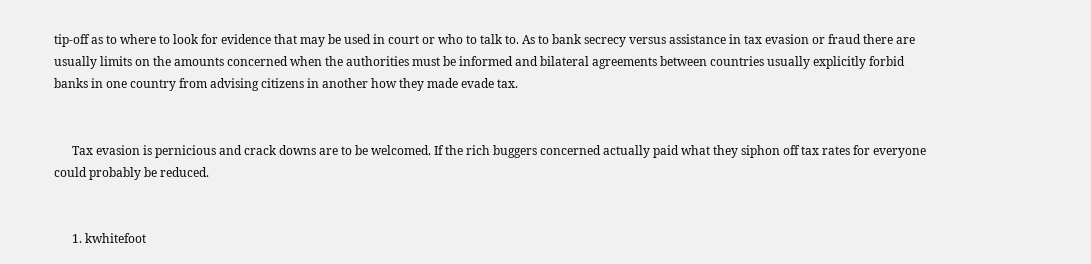tip-off as to where to look for evidence that may be used in court or who to talk to. As to bank secrecy versus assistance in tax evasion or fraud there are usually limits on the amounts concerned when the authorities must be informed and bilateral agreements between countries usually explicitly forbid banks in one country from advising citizens in another how they made evade tax.


      Tax evasion is pernicious and crack downs are to be welcomed. If the rich buggers concerned actually paid what they siphon off tax rates for everyone could probably be reduced.


      1. kwhitefoot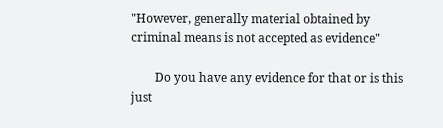"However, generally material obtained by criminal means is not accepted as evidence"

        Do you have any evidence for that or is this just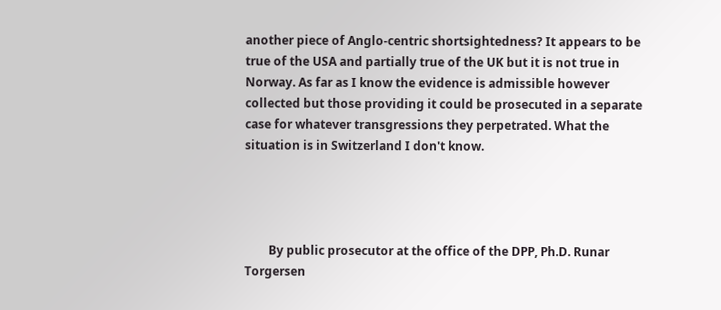another piece of Anglo-centric shortsightedness? It appears to be true of the USA and partially true of the UK but it is not true in Norway. As far as I know the evidence is admissible however collected but those providing it could be prosecuted in a separate case for whatever transgressions they perpetrated. What the situation is in Switzerland I don't know.




        By public prosecutor at the office of the DPP, Ph.D. Runar Torgersen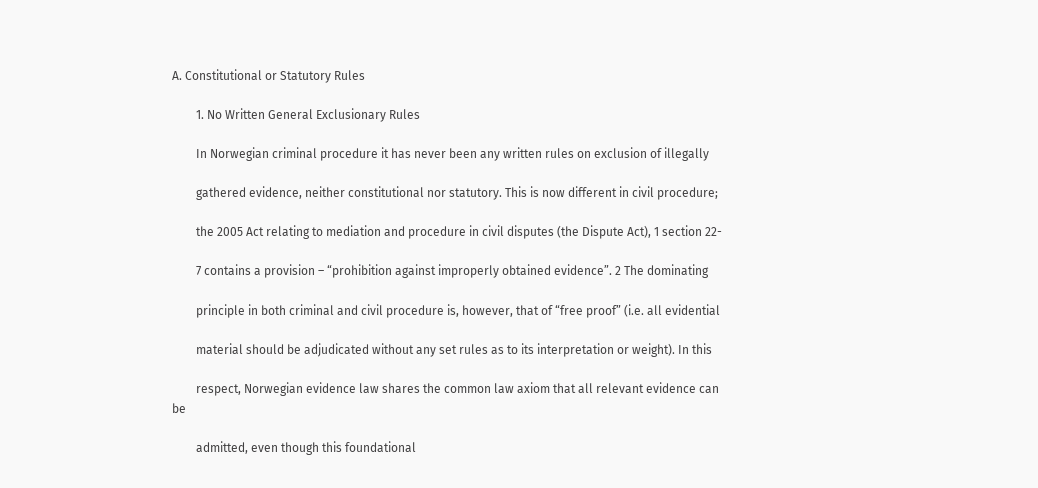A. Constitutional or Statutory Rules

        1. No Written General Exclusionary Rules

        In Norwegian criminal procedure it has never been any written rules on exclusion of illegally

        gathered evidence, neither constitutional nor statutory. This is now different in civil procedure;

        the 2005 Act relating to mediation and procedure in civil disputes (the Dispute Act), 1 section 22-

        7 contains a provision – “prohibition against improperly obtained evidence”. 2 The dominating

        principle in both criminal and civil procedure is, however, that of “free proof” (i.e. all evidential

        material should be adjudicated without any set rules as to its interpretation or weight). In this

        respect, Norwegian evidence law shares the common law axiom that all relevant evidence can be

        admitted, even though this foundational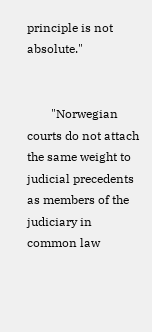principle is not absolute."


        "Norwegian courts do not attach the same weight to judicial precedents as members of the judiciary in common law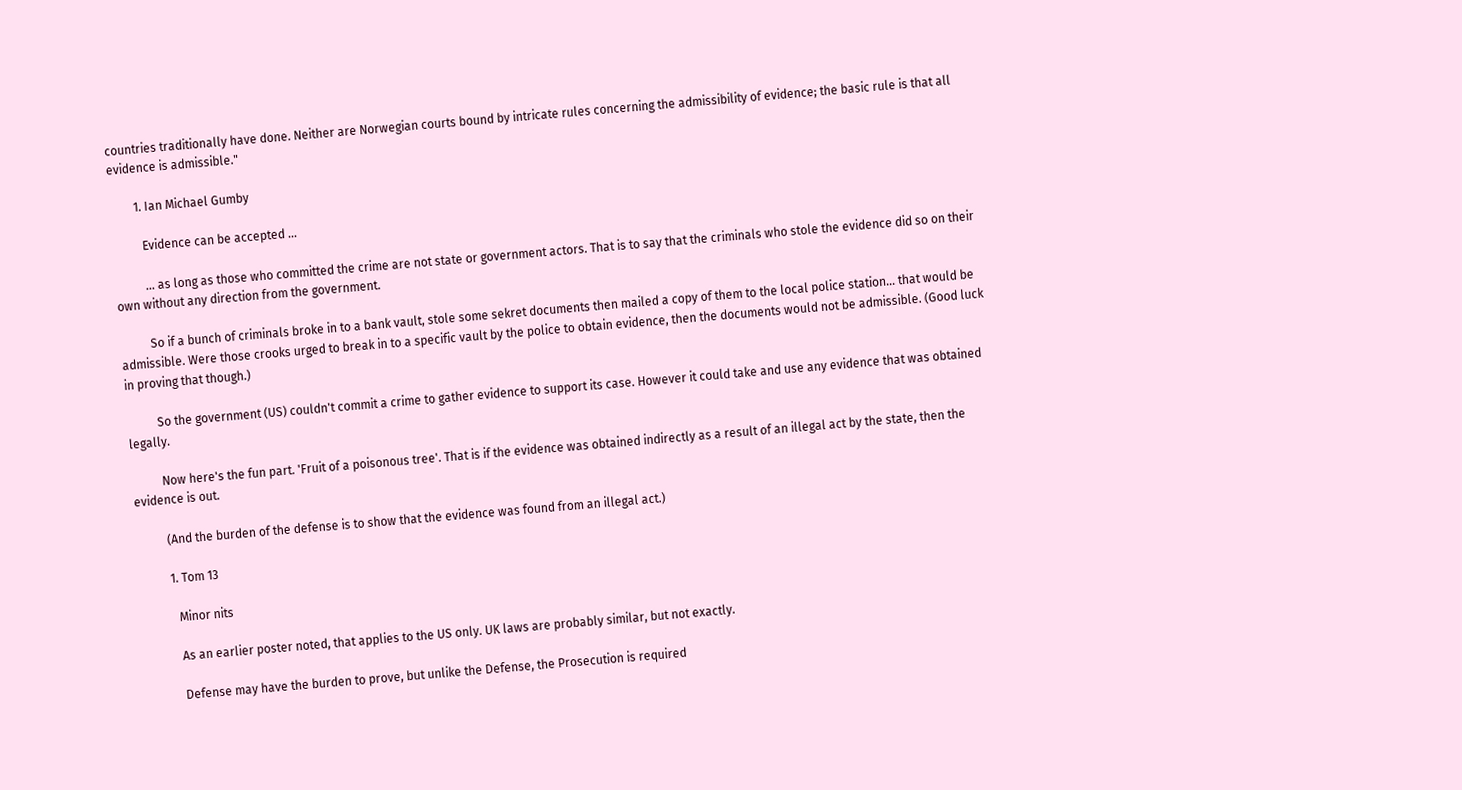countries traditionally have done. Neither are Norwegian courts bound by intricate rules concerning the admissibility of evidence; the basic rule is that all evidence is admissible."

        1. Ian Michael Gumby

          Evidence can be accepted ...

          ... as long as those who committed the crime are not state or government actors. That is to say that the criminals who stole the evidence did so on their own without any direction from the government.

          So if a bunch of criminals broke in to a bank vault, stole some sekret documents then mailed a copy of them to the local police station... that would be admissible. Were those crooks urged to break in to a specific vault by the police to obtain evidence, then the documents would not be admissible. (Good luck in proving that though.)

          So the government (US) couldn't commit a crime to gather evidence to support its case. However it could take and use any evidence that was obtained legally.

          Now here's the fun part. 'Fruit of a poisonous tree'. That is if the evidence was obtained indirectly as a result of an illegal act by the state, then the evidence is out.

          (And the burden of the defense is to show that the evidence was found from an illegal act.)

          1. Tom 13

            Minor nits

            As an earlier poster noted, that applies to the US only. UK laws are probably similar, but not exactly.

            Defense may have the burden to prove, but unlike the Defense, the Prosecution is required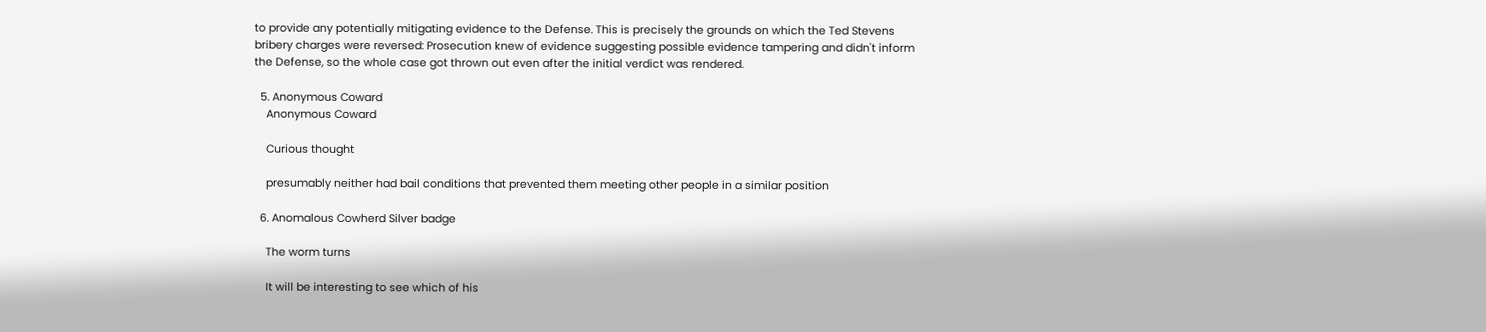to provide any potentially mitigating evidence to the Defense. This is precisely the grounds on which the Ted Stevens bribery charges were reversed: Prosecution knew of evidence suggesting possible evidence tampering and didn't inform the Defense, so the whole case got thrown out even after the initial verdict was rendered.

  5. Anonymous Coward
    Anonymous Coward

    Curious thought

    presumably neither had bail conditions that prevented them meeting other people in a similar position

  6. Anomalous Cowherd Silver badge

    The worm turns

    It will be interesting to see which of his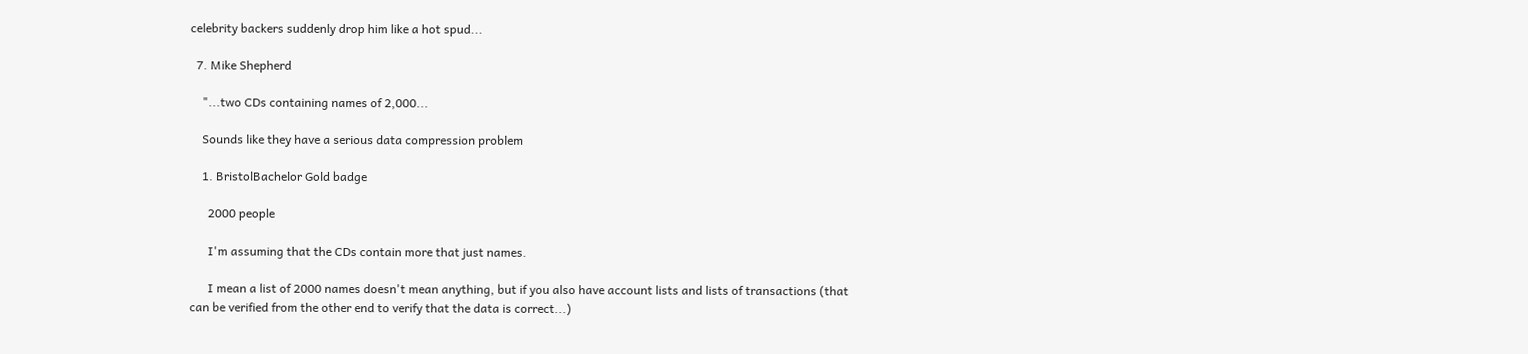celebrity backers suddenly drop him like a hot spud...

  7. Mike Shepherd

    "...two CDs containing names of 2,000...

    Sounds like they have a serious data compression problem

    1. BristolBachelor Gold badge

      2000 people

      I'm assuming that the CDs contain more that just names.

      I mean a list of 2000 names doesn't mean anything, but if you also have account lists and lists of transactions (that can be verified from the other end to verify that the data is correct...)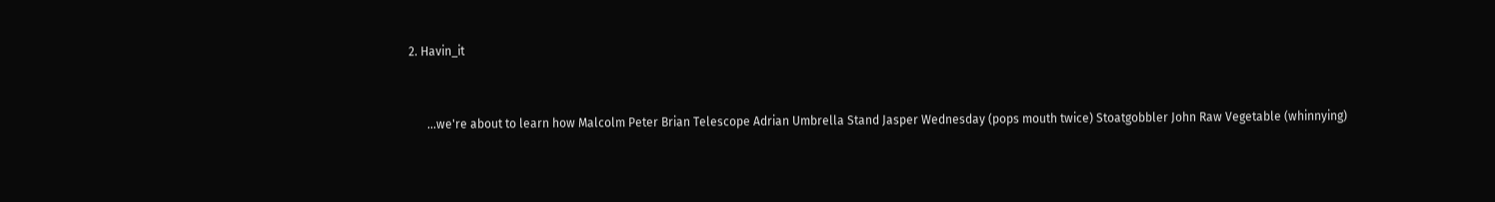2. Havin_it


      ...we're about to learn how Malcolm Peter Brian Telescope Adrian Umbrella Stand Jasper Wednesday (pops mouth twice) Stoatgobbler John Raw Vegetable (whinnying)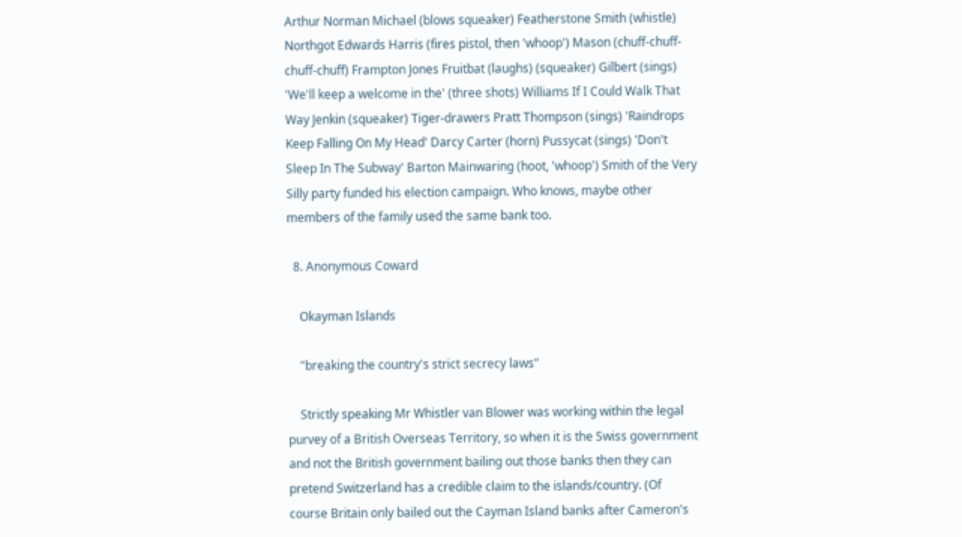Arthur Norman Michael (blows squeaker) Featherstone Smith (whistle) Northgot Edwards Harris (fires pistol, then 'whoop') Mason (chuff-chuff-chuff-chuff) Frampton Jones Fruitbat (laughs) (squeaker) Gilbert (sings) 'We'll keep a welcome in the' (three shots) Williams If I Could Walk That Way Jenkin (squeaker) Tiger-drawers Pratt Thompson (sings) 'Raindrops Keep Falling On My Head' Darcy Carter (horn) Pussycat (sings) 'Don't Sleep In The Subway' Barton Mainwaring (hoot, 'whoop') Smith of the Very Silly party funded his election campaign. Who knows, maybe other members of the family used the same bank too.

  8. Anonymous Coward

    Okayman Islands

    "breaking the country's strict secrecy laws"

    Strictly speaking Mr Whistler van Blower was working within the legal purvey of a British Overseas Territory, so when it is the Swiss government and not the British government bailing out those banks then they can pretend Switzerland has a credible claim to the islands/country. (Of course Britain only bailed out the Cayman Island banks after Cameron's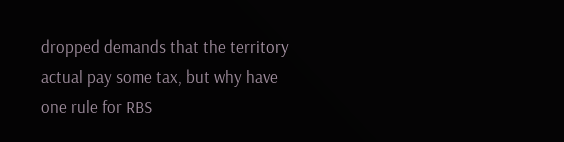dropped demands that the territory actual pay some tax, but why have one rule for RBS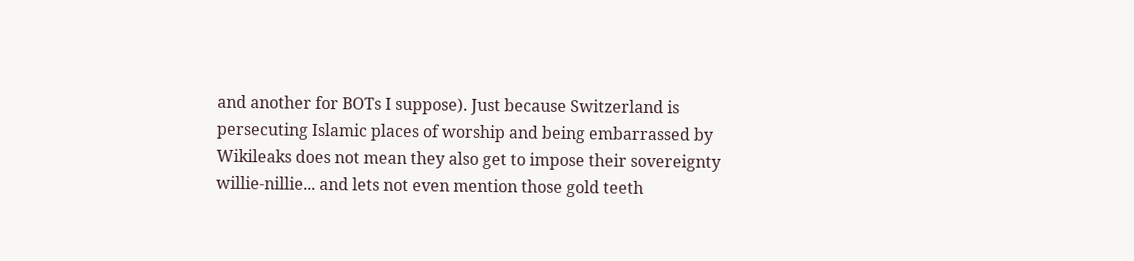and another for BOTs I suppose). Just because Switzerland is persecuting Islamic places of worship and being embarrassed by Wikileaks does not mean they also get to impose their sovereignty willie-nillie... and lets not even mention those gold teeth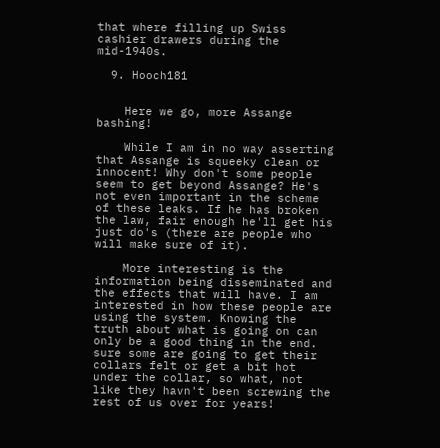that where filling up Swiss cashier drawers during the mid-1940s.

  9. Hooch181


    Here we go, more Assange bashing!

    While I am in no way asserting that Assange is squeeky clean or innocent! Why don't some people seem to get beyond Assange? He's not even important in the scheme of these leaks. If he has broken the law, fair enough he'll get his just do's (there are people who will make sure of it).

    More interesting is the information being disseminated and the effects that will have. I am interested in how these people are using the system. Knowing the truth about what is going on can only be a good thing in the end. sure some are going to get their collars felt or get a bit hot under the collar, so what, not like they havn't been screwing the rest of us over for years!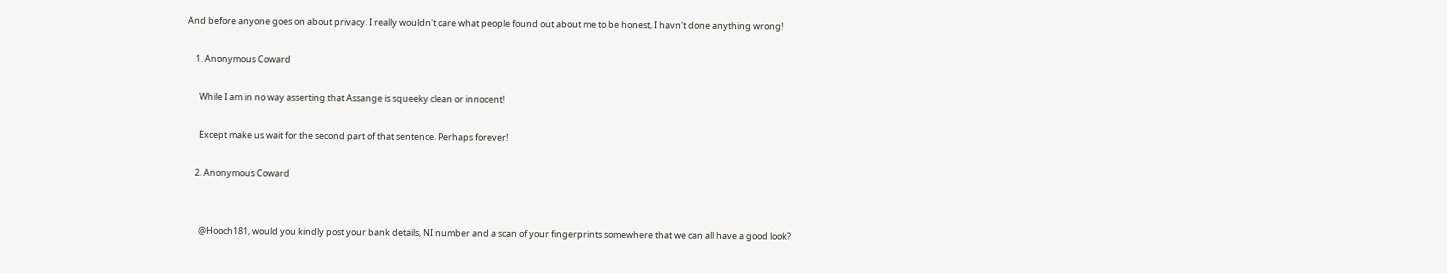And before anyone goes on about privacy. I really wouldn't care what people found out about me to be honest, I havn't done anything wrong!

    1. Anonymous Coward

      While I am in no way asserting that Assange is squeeky clean or innocent!

      Except make us wait for the second part of that sentence. Perhaps forever!

    2. Anonymous Coward


      @Hooch181, would you kindly post your bank details, NI number and a scan of your fingerprints somewhere that we can all have a good look?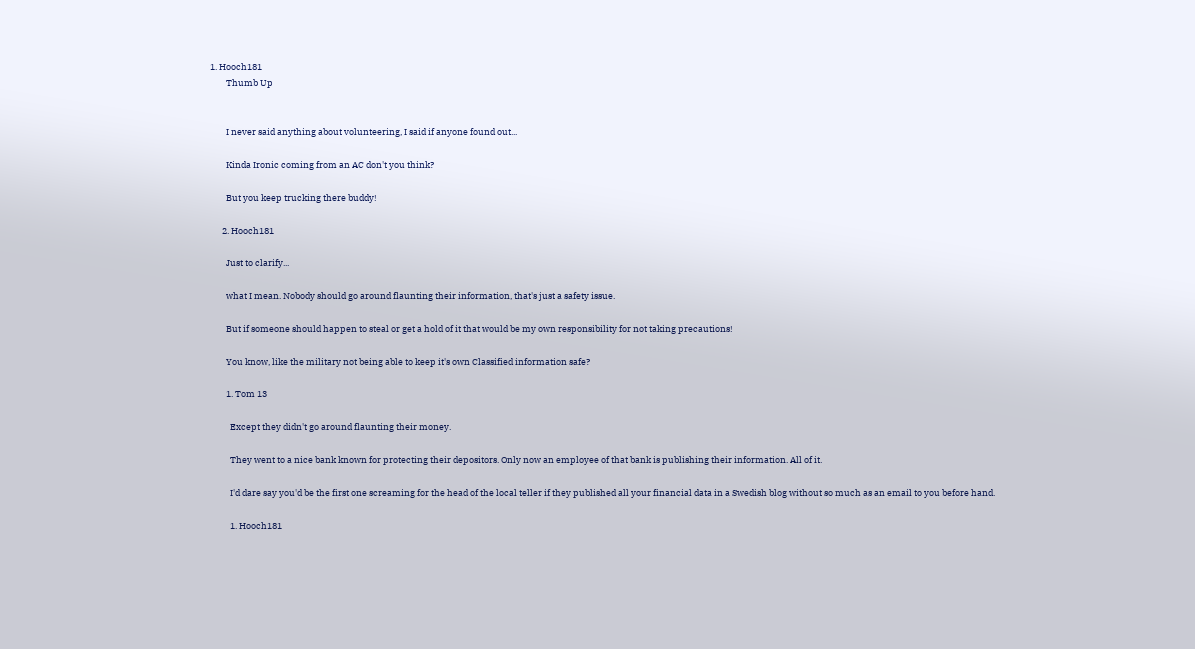1. Hooch181
        Thumb Up


        I never said anything about volunteering, I said if anyone found out...

        Kinda Ironic coming from an AC don't you think?

        But you keep trucking there buddy!

      2. Hooch181

        Just to clarify...

        what I mean. Nobody should go around flaunting their information, that's just a safety issue.

        But if someone should happen to steal or get a hold of it that would be my own responsibility for not taking precautions!

        You know, like the military not being able to keep it's own Classified information safe?

        1. Tom 13

          Except they didn't go around flaunting their money.

          They went to a nice bank known for protecting their depositors. Only now an employee of that bank is publishing their information. All of it.

          I'd dare say you'd be the first one screaming for the head of the local teller if they published all your financial data in a Swedish blog without so much as an email to you before hand.

          1. Hooch181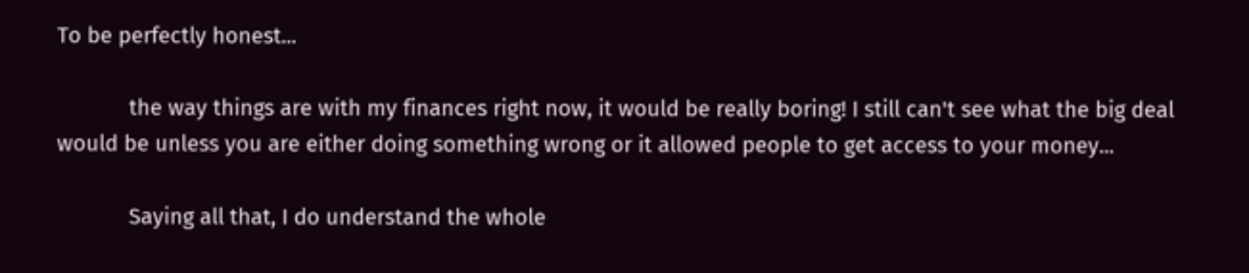To be perfectly honest...

            the way things are with my finances right now, it would be really boring! I still can't see what the big deal would be unless you are either doing something wrong or it allowed people to get access to your money...

            Saying all that, I do understand the whole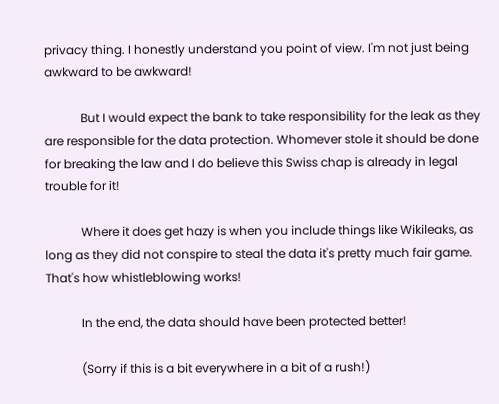privacy thing. I honestly understand you point of view. I'm not just being awkward to be awkward!

            But I would expect the bank to take responsibility for the leak as they are responsible for the data protection. Whomever stole it should be done for breaking the law and I do believe this Swiss chap is already in legal trouble for it!

            Where it does get hazy is when you include things like Wikileaks, as long as they did not conspire to steal the data it's pretty much fair game. That's how whistleblowing works!

            In the end, the data should have been protected better!

            (Sorry if this is a bit everywhere in a bit of a rush!)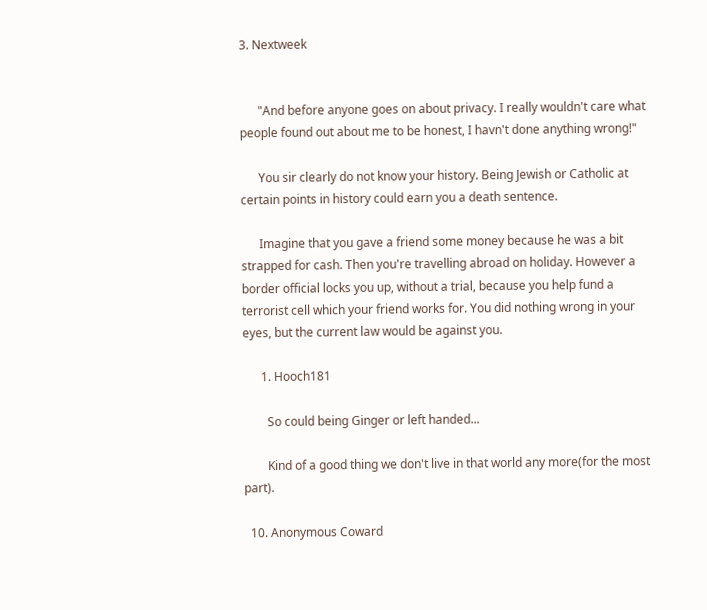3. Nextweek


      "And before anyone goes on about privacy. I really wouldn't care what people found out about me to be honest, I havn't done anything wrong!"

      You sir clearly do not know your history. Being Jewish or Catholic at certain points in history could earn you a death sentence.

      Imagine that you gave a friend some money because he was a bit strapped for cash. Then you're travelling abroad on holiday. However a border official locks you up, without a trial, because you help fund a terrorist cell which your friend works for. You did nothing wrong in your eyes, but the current law would be against you.

      1. Hooch181

        So could being Ginger or left handed...

        Kind of a good thing we don't live in that world any more(for the most part).

  10. Anonymous Coward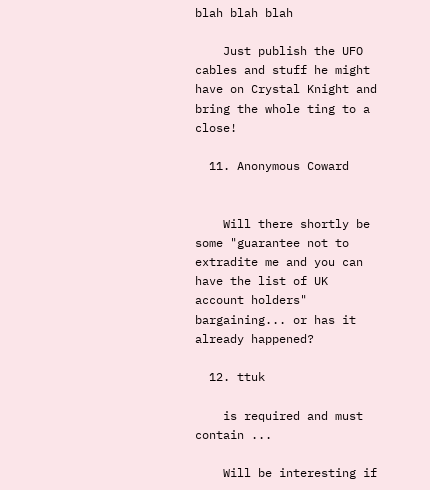blah blah blah

    Just publish the UFO cables and stuff he might have on Crystal Knight and bring the whole ting to a close!

  11. Anonymous Coward


    Will there shortly be some "guarantee not to extradite me and you can have the list of UK account holders" bargaining... or has it already happened?

  12. ttuk

    is required and must contain ...

    Will be interesting if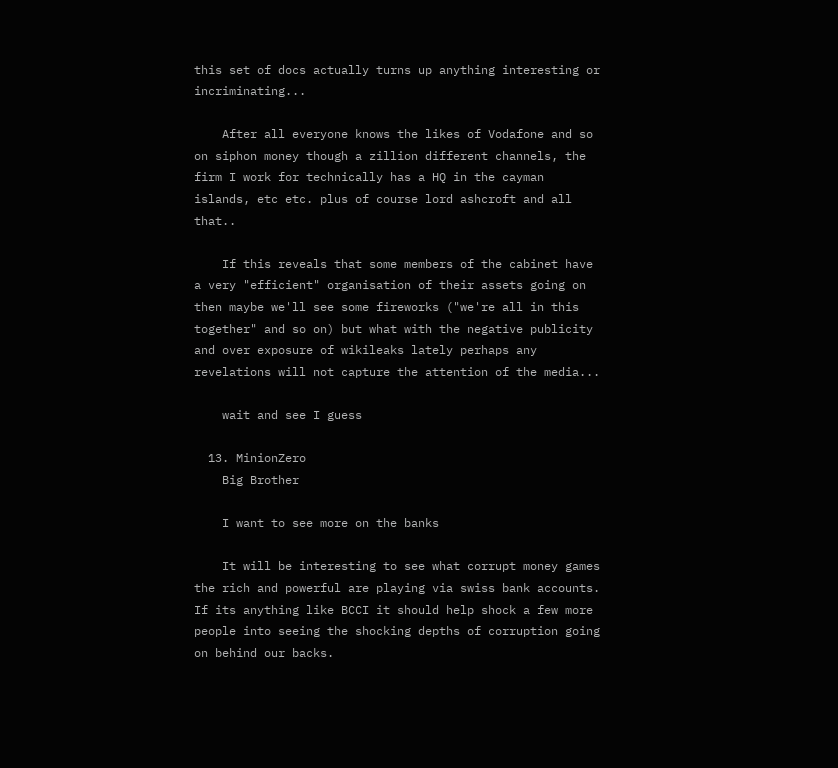this set of docs actually turns up anything interesting or incriminating...

    After all everyone knows the likes of Vodafone and so on siphon money though a zillion different channels, the firm I work for technically has a HQ in the cayman islands, etc etc. plus of course lord ashcroft and all that..

    If this reveals that some members of the cabinet have a very "efficient" organisation of their assets going on then maybe we'll see some fireworks ("we're all in this together" and so on) but what with the negative publicity and over exposure of wikileaks lately perhaps any revelations will not capture the attention of the media...

    wait and see I guess

  13. MinionZero
    Big Brother

    I want to see more on the banks

    It will be interesting to see what corrupt money games the rich and powerful are playing via swiss bank accounts. If its anything like BCCI it should help shock a few more people into seeing the shocking depths of corruption going on behind our backs.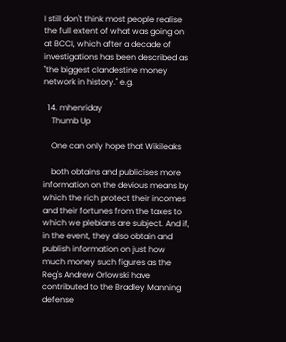I still don't think most people realise the full extent of what was going on at BCCI, which after a decade of investigations has been described as "the biggest clandestine money network in history." e.g.

  14. mhenriday
    Thumb Up

    One can only hope that Wikileaks

    both obtains and publicises more information on the devious means by which the rich protect their incomes and their fortunes from the taxes to which we plebians are subject. And if, in the event, they also obtain and publish information on just how much money such figures as the Reg's Andrew Orlowski have contributed to the Bradley Manning defense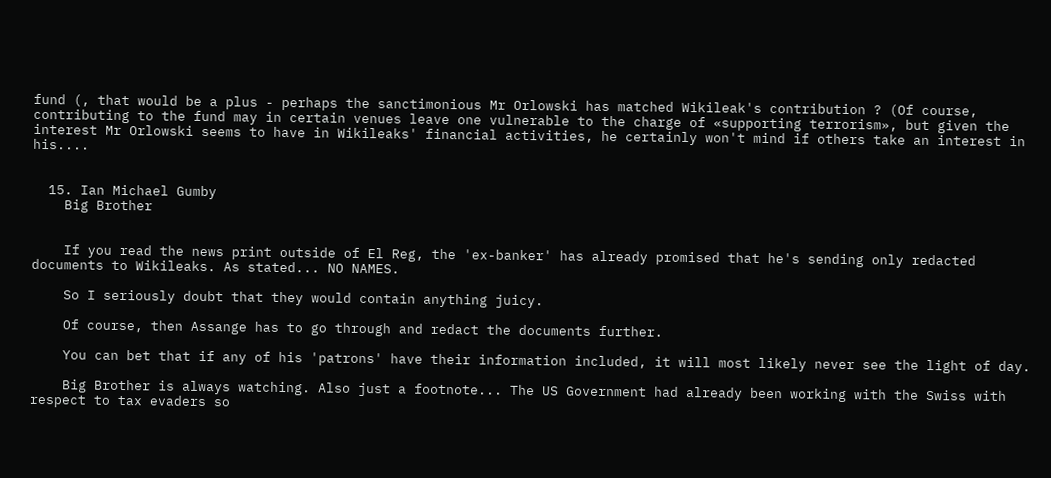fund (, that would be a plus - perhaps the sanctimonious Mr Orlowski has matched Wikileak's contribution ? (Of course, contributing to the fund may in certain venues leave one vulnerable to the charge of «supporting terrorism», but given the interest Mr Orlowski seems to have in Wikileaks' financial activities, he certainly won't mind if others take an interest in his....


  15. Ian Michael Gumby
    Big Brother


    If you read the news print outside of El Reg, the 'ex-banker' has already promised that he's sending only redacted documents to Wikileaks. As stated... NO NAMES.

    So I seriously doubt that they would contain anything juicy.

    Of course, then Assange has to go through and redact the documents further.

    You can bet that if any of his 'patrons' have their information included, it will most likely never see the light of day.

    Big Brother is always watching. Also just a footnote... The US Government had already been working with the Swiss with respect to tax evaders so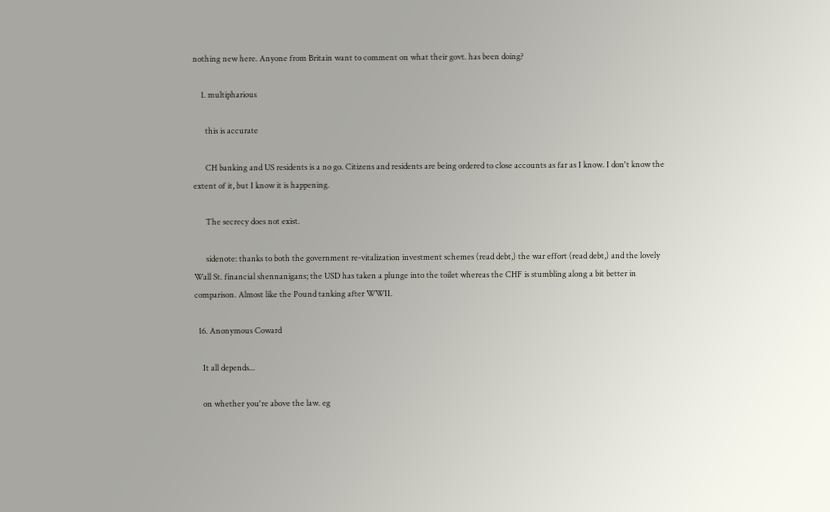nothing new here. Anyone from Britain want to comment on what their govt. has been doing?

    1. multipharious

      this is accurate

      CH banking and US residents is a no go. Citizens and residents are being ordered to close accounts as far as I know. I don't know the extent of it, but I know it is happening.

      The secrecy does not exist.

      sidenote: thanks to both the government re-vitalization investment schemes (read debt,) the war effort (read debt,) and the lovely Wall St. financial shennanigans; the USD has taken a plunge into the toilet whereas the CHF is stumbling along a bit better in comparison. Almost like the Pound tanking after WWII.

  16. Anonymous Coward

    It all depends...

    on whether you're above the law. eg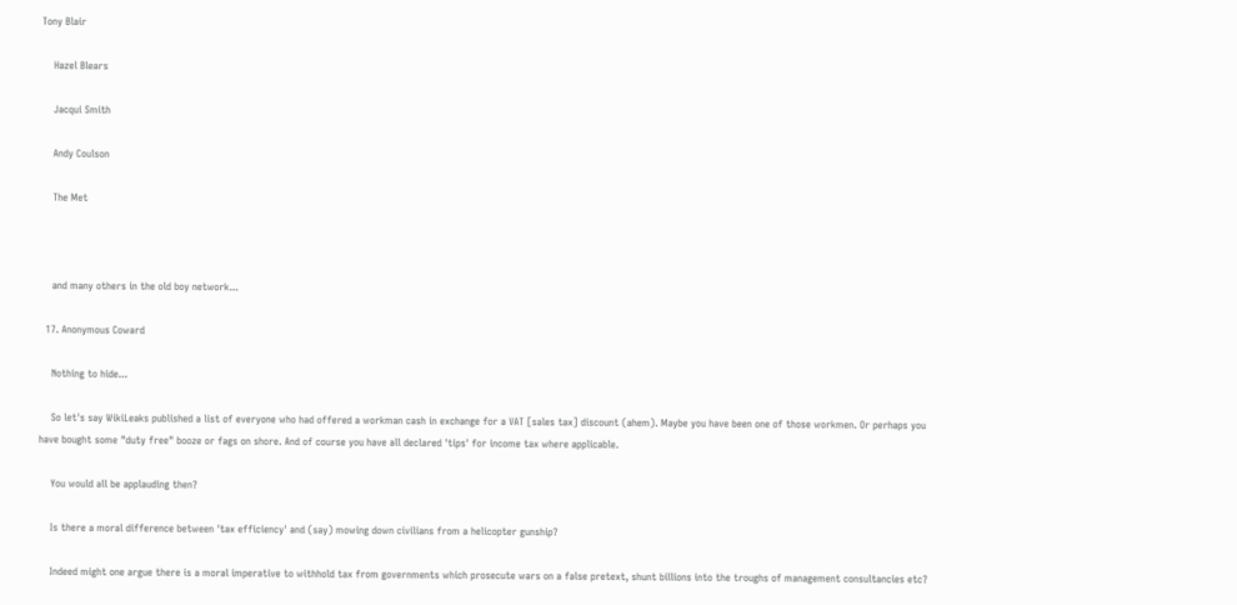Tony Blair

    Hazel Blears

    Jacqui Smith

    Andy Coulson

    The Met



    and many others in the old boy network...

  17. Anonymous Coward

    Nothing to hide...

    So let's say WikiLeaks published a list of everyone who had offered a workman cash in exchange for a VAT [sales tax] discount (ahem). Maybe you have been one of those workmen. Or perhaps you have bought some "duty free" booze or fags on shore. And of course you have all declared 'tips' for income tax where applicable.

    You would all be applauding then?

    Is there a moral difference between 'tax efficiency' and (say) mowing down civilians from a helicopter gunship?

    Indeed might one argue there is a moral imperative to withhold tax from governments which prosecute wars on a false pretext, shunt billions into the troughs of management consultancies etc?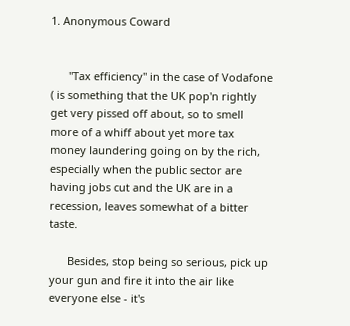1. Anonymous Coward


      "Tax efficiency" in the case of Vodafone ( is something that the UK pop'n rightly get very pissed off about, so to smell more of a whiff about yet more tax money laundering going on by the rich, especially when the public sector are having jobs cut and the UK are in a recession, leaves somewhat of a bitter taste.

      Besides, stop being so serious, pick up your gun and fire it into the air like everyone else - it's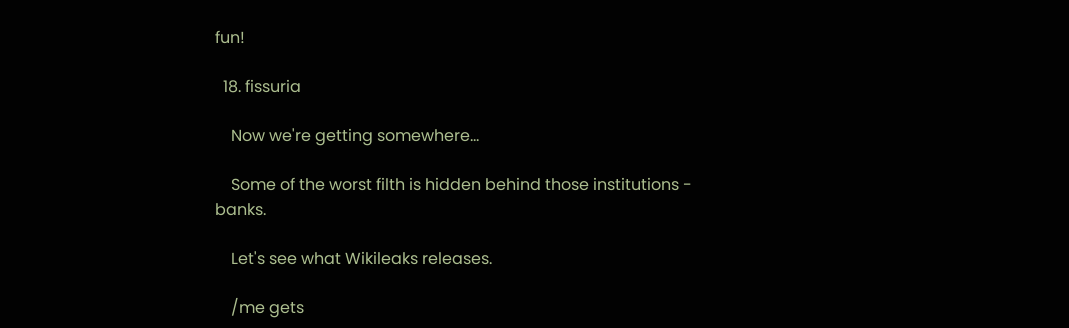fun!

  18. fissuria

    Now we're getting somewhere...

    Some of the worst filth is hidden behind those institutions - banks.

    Let's see what Wikileaks releases.

    /me gets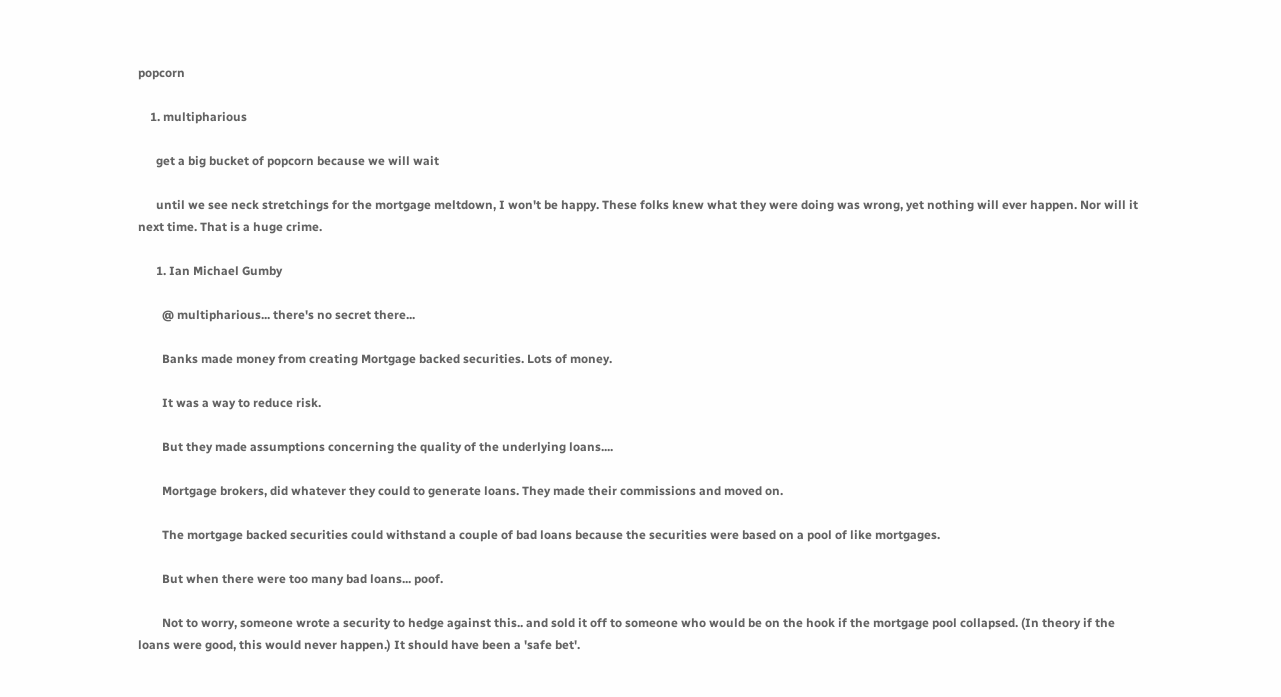popcorn

    1. multipharious

      get a big bucket of popcorn because we will wait

      until we see neck stretchings for the mortgage meltdown, I won't be happy. These folks knew what they were doing was wrong, yet nothing will ever happen. Nor will it next time. That is a huge crime.

      1. Ian Michael Gumby

        @ multipharious... there's no secret there...

        Banks made money from creating Mortgage backed securities. Lots of money.

        It was a way to reduce risk.

        But they made assumptions concerning the quality of the underlying loans....

        Mortgage brokers, did whatever they could to generate loans. They made their commissions and moved on.

        The mortgage backed securities could withstand a couple of bad loans because the securities were based on a pool of like mortgages.

        But when there were too many bad loans... poof.

        Not to worry, someone wrote a security to hedge against this.. and sold it off to someone who would be on the hook if the mortgage pool collapsed. (In theory if the loans were good, this would never happen.) It should have been a 'safe bet'.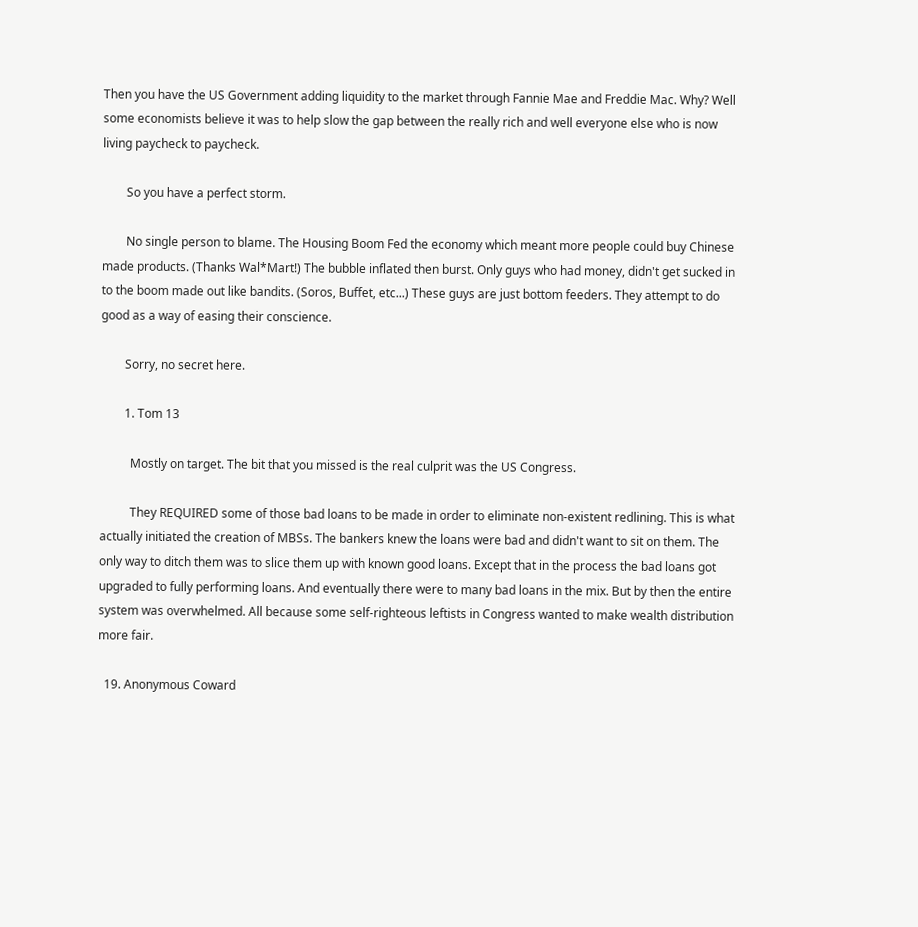Then you have the US Government adding liquidity to the market through Fannie Mae and Freddie Mac. Why? Well some economists believe it was to help slow the gap between the really rich and well everyone else who is now living paycheck to paycheck.

        So you have a perfect storm.

        No single person to blame. The Housing Boom Fed the economy which meant more people could buy Chinese made products. (Thanks Wal*Mart!) The bubble inflated then burst. Only guys who had money, didn't get sucked in to the boom made out like bandits. (Soros, Buffet, etc...) These guys are just bottom feeders. They attempt to do good as a way of easing their conscience.

        Sorry, no secret here.

        1. Tom 13

          Mostly on target. The bit that you missed is the real culprit was the US Congress.

          They REQUIRED some of those bad loans to be made in order to eliminate non-existent redlining. This is what actually initiated the creation of MBSs. The bankers knew the loans were bad and didn't want to sit on them. The only way to ditch them was to slice them up with known good loans. Except that in the process the bad loans got upgraded to fully performing loans. And eventually there were to many bad loans in the mix. But by then the entire system was overwhelmed. All because some self-righteous leftists in Congress wanted to make wealth distribution more fair.

  19. Anonymous Coward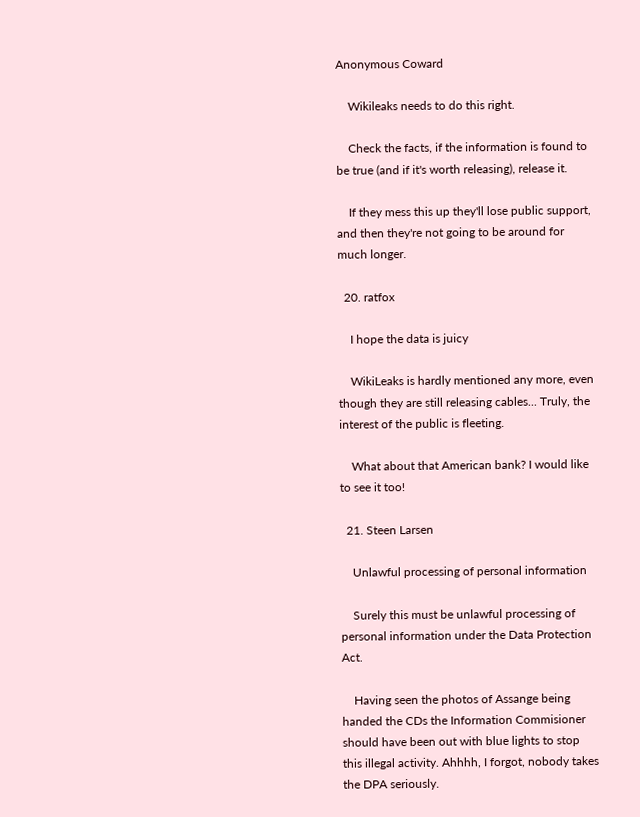Anonymous Coward

    Wikileaks needs to do this right.

    Check the facts, if the information is found to be true (and if it's worth releasing), release it.

    If they mess this up they'll lose public support, and then they're not going to be around for much longer.

  20. ratfox

    I hope the data is juicy

    WikiLeaks is hardly mentioned any more, even though they are still releasing cables... Truly, the interest of the public is fleeting.

    What about that American bank? I would like to see it too!

  21. Steen Larsen

    Unlawful processing of personal information

    Surely this must be unlawful processing of personal information under the Data Protection Act.

    Having seen the photos of Assange being handed the CDs the Information Commisioner should have been out with blue lights to stop this illegal activity. Ahhhh, I forgot, nobody takes the DPA seriously.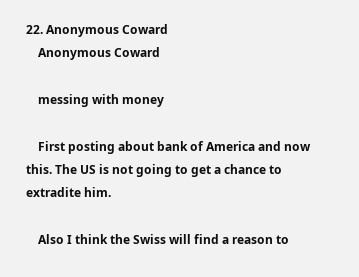22. Anonymous Coward
    Anonymous Coward

    messing with money

    First posting about bank of America and now this. The US is not going to get a chance to extradite him.

    Also I think the Swiss will find a reason to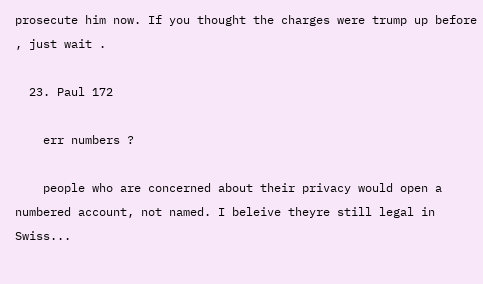prosecute him now. If you thought the charges were trump up before , just wait .

  23. Paul 172

    err numbers ?

    people who are concerned about their privacy would open a numbered account, not named. I beleive theyre still legal in Swiss...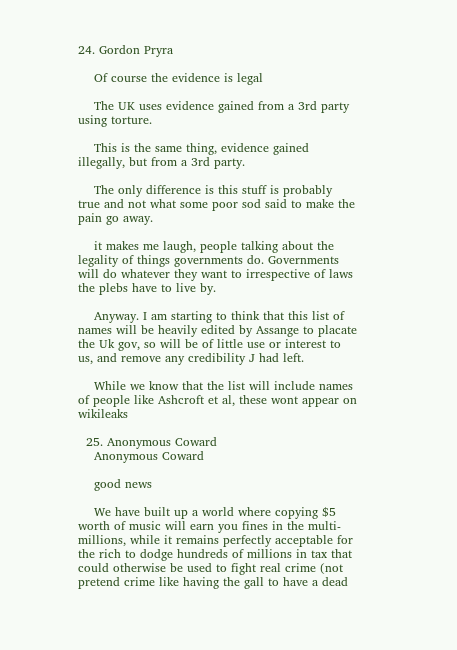24. Gordon Pryra

    Of course the evidence is legal

    The UK uses evidence gained from a 3rd party using torture.

    This is the same thing, evidence gained illegally, but from a 3rd party.

    The only difference is this stuff is probably true and not what some poor sod said to make the pain go away.

    it makes me laugh, people talking about the legality of things governments do. Governments will do whatever they want to irrespective of laws the plebs have to live by.

    Anyway. I am starting to think that this list of names will be heavily edited by Assange to placate the Uk gov, so will be of little use or interest to us, and remove any credibility J had left.

    While we know that the list will include names of people like Ashcroft et al, these wont appear on wikileaks

  25. Anonymous Coward
    Anonymous Coward

    good news

    We have built up a world where copying $5 worth of music will earn you fines in the multi-millions, while it remains perfectly acceptable for the rich to dodge hundreds of millions in tax that could otherwise be used to fight real crime (not pretend crime like having the gall to have a dead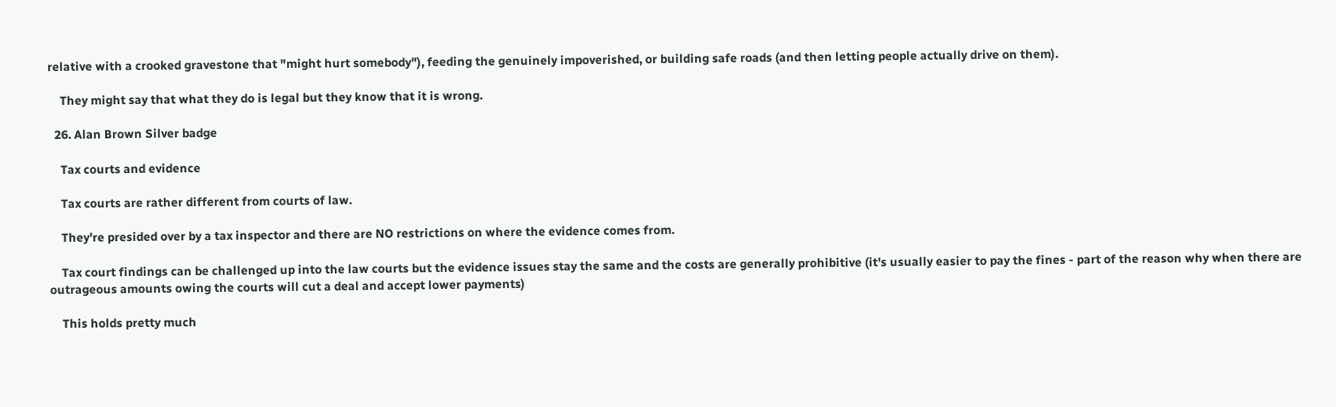relative with a crooked gravestone that "might hurt somebody"), feeding the genuinely impoverished, or building safe roads (and then letting people actually drive on them).

    They might say that what they do is legal but they know that it is wrong.

  26. Alan Brown Silver badge

    Tax courts and evidence

    Tax courts are rather different from courts of law.

    They're presided over by a tax inspector and there are NO restrictions on where the evidence comes from.

    Tax court findings can be challenged up into the law courts but the evidence issues stay the same and the costs are generally prohibitive (it's usually easier to pay the fines - part of the reason why when there are outrageous amounts owing the courts will cut a deal and accept lower payments)

    This holds pretty much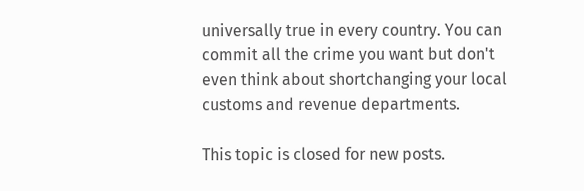universally true in every country. You can commit all the crime you want but don't even think about shortchanging your local customs and revenue departments.

This topic is closed for new posts.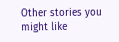Other stories you might like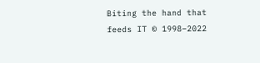Biting the hand that feeds IT © 1998–2022